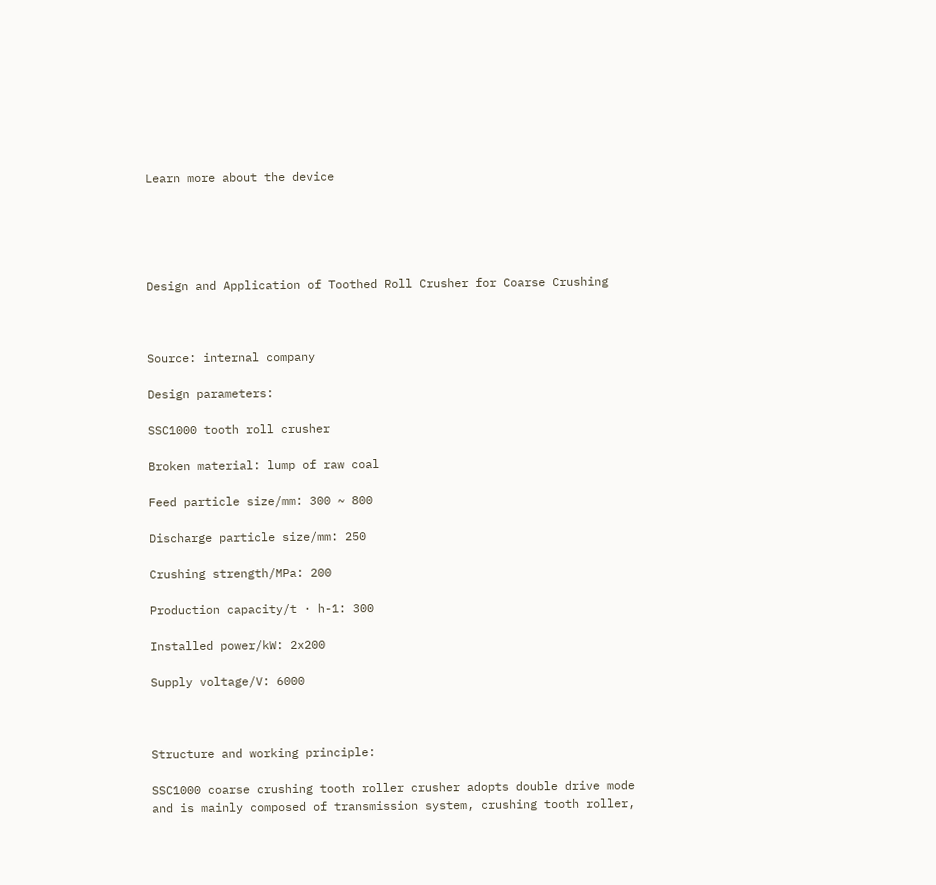Learn more about the device





Design and Application of Toothed Roll Crusher for Coarse Crushing



Source: internal company

Design parameters:

SSC1000 tooth roll crusher

Broken material: lump of raw coal

Feed particle size/mm: 300 ~ 800

Discharge particle size/mm: 250

Crushing strength/MPa: 200

Production capacity/t · h-1: 300

Installed power/kW: 2x200

Supply voltage/V: 6000



Structure and working principle:

SSC1000 coarse crushing tooth roller crusher adopts double drive mode and is mainly composed of transmission system, crushing tooth roller,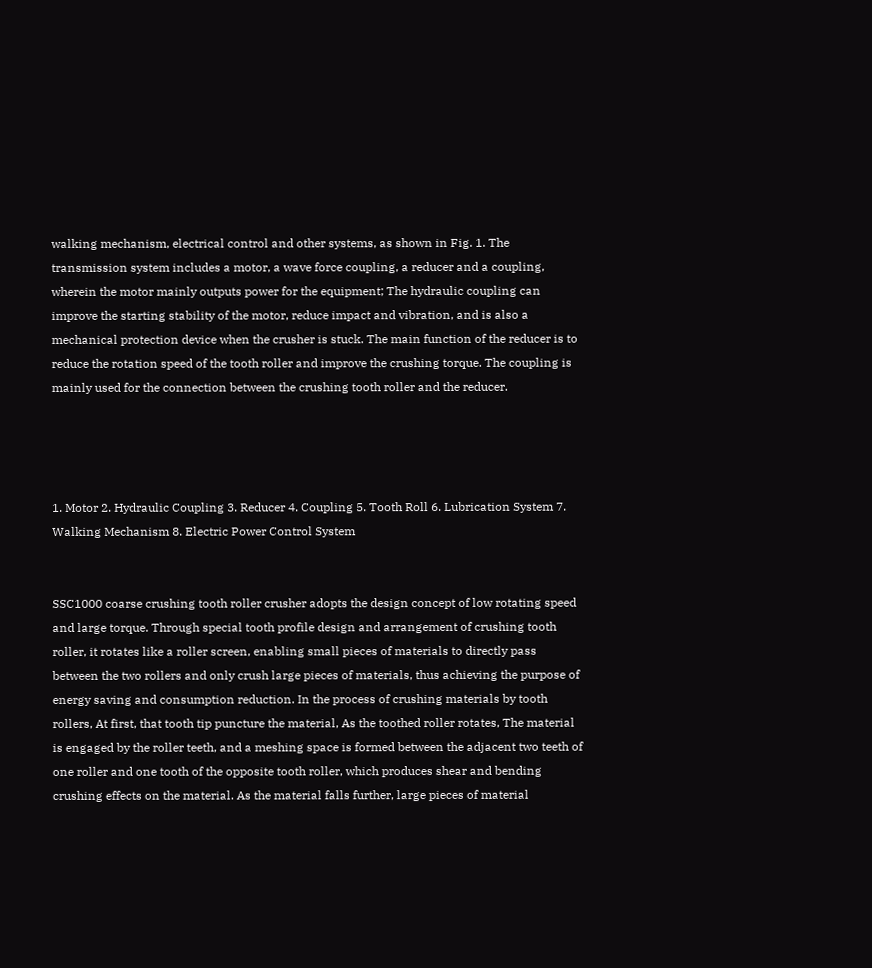walking mechanism, electrical control and other systems, as shown in Fig. 1. The transmission system includes a motor, a wave force coupling, a reducer and a coupling, wherein the motor mainly outputs power for the equipment; The hydraulic coupling can improve the starting stability of the motor, reduce impact and vibration, and is also a mechanical protection device when the crusher is stuck. The main function of the reducer is to reduce the rotation speed of the tooth roller and improve the crushing torque. The coupling is mainly used for the connection between the crushing tooth roller and the reducer.




1. Motor 2. Hydraulic Coupling 3. Reducer 4. Coupling 5. Tooth Roll 6. Lubrication System 7. Walking Mechanism 8. Electric Power Control System


SSC1000 coarse crushing tooth roller crusher adopts the design concept of low rotating speed and large torque. Through special tooth profile design and arrangement of crushing tooth roller, it rotates like a roller screen, enabling small pieces of materials to directly pass between the two rollers and only crush large pieces of materials, thus achieving the purpose of energy saving and consumption reduction. In the process of crushing materials by tooth rollers, At first, that tooth tip puncture the material, As the toothed roller rotates, The material is engaged by the roller teeth, and a meshing space is formed between the adjacent two teeth of one roller and one tooth of the opposite tooth roller, which produces shear and bending crushing effects on the material. As the material falls further, large pieces of material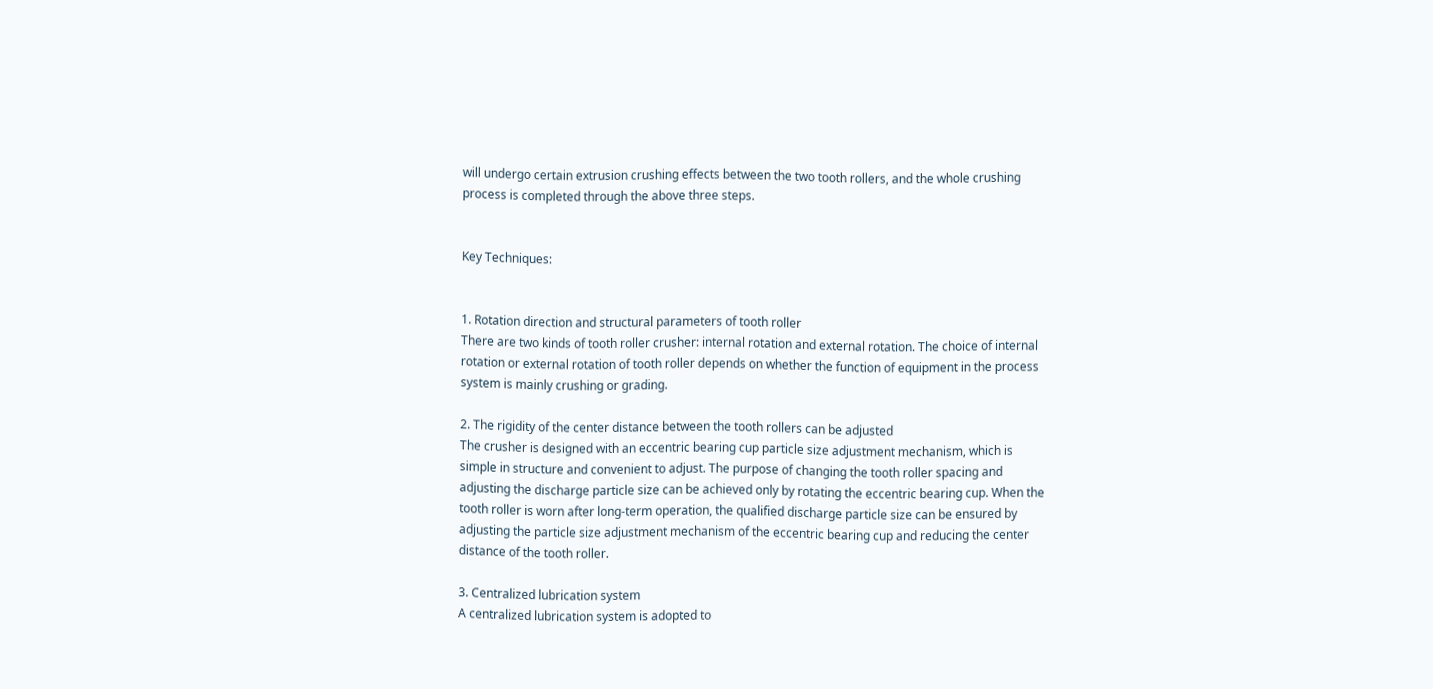will undergo certain extrusion crushing effects between the two tooth rollers, and the whole crushing process is completed through the above three steps.


Key Techniques:


1. Rotation direction and structural parameters of tooth roller
There are two kinds of tooth roller crusher: internal rotation and external rotation. The choice of internal rotation or external rotation of tooth roller depends on whether the function of equipment in the process system is mainly crushing or grading.

2. The rigidity of the center distance between the tooth rollers can be adjusted
The crusher is designed with an eccentric bearing cup particle size adjustment mechanism, which is simple in structure and convenient to adjust. The purpose of changing the tooth roller spacing and adjusting the discharge particle size can be achieved only by rotating the eccentric bearing cup. When the tooth roller is worn after long-term operation, the qualified discharge particle size can be ensured by adjusting the particle size adjustment mechanism of the eccentric bearing cup and reducing the center distance of the tooth roller.

3. Centralized lubrication system
A centralized lubrication system is adopted to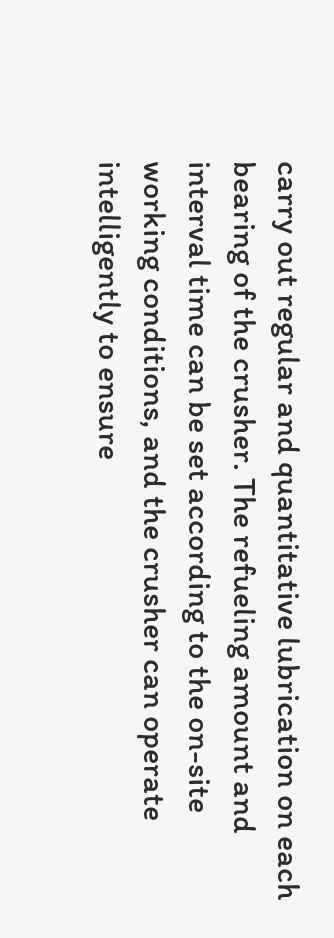carry out regular and quantitative lubrication on each bearing of the crusher. The refueling amount and interval time can be set according to the on-site working conditions, and the crusher can operate intelligently to ensure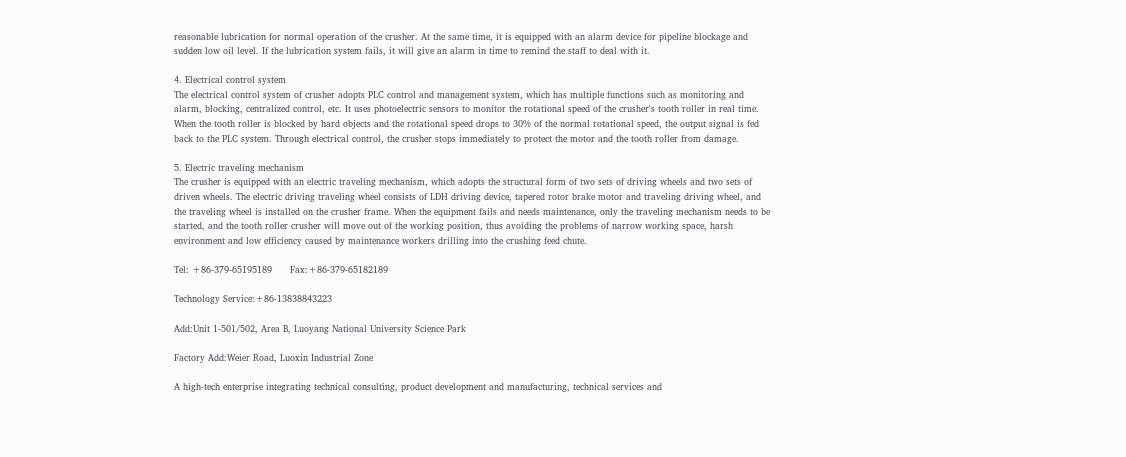reasonable lubrication for normal operation of the crusher. At the same time, it is equipped with an alarm device for pipeline blockage and sudden low oil level. If the lubrication system fails, it will give an alarm in time to remind the staff to deal with it.

4. Electrical control system
The electrical control system of crusher adopts PLC control and management system, which has multiple functions such as monitoring and alarm, blocking, centralized control, etc. It uses photoelectric sensors to monitor the rotational speed of the crusher's tooth roller in real time. When the tooth roller is blocked by hard objects and the rotational speed drops to 30% of the normal rotational speed, the output signal is fed back to the PLC system. Through electrical control, the crusher stops immediately to protect the motor and the tooth roller from damage.

5. Electric traveling mechanism
The crusher is equipped with an electric traveling mechanism, which adopts the structural form of two sets of driving wheels and two sets of driven wheels. The electric driving traveling wheel consists of LDH driving device, tapered rotor brake motor and traveling driving wheel, and the traveling wheel is installed on the crusher frame. When the equipment fails and needs maintenance, only the traveling mechanism needs to be started, and the tooth roller crusher will move out of the working position, thus avoiding the problems of narrow working space, harsh environment and low efficiency caused by maintenance workers drilling into the crushing feed chute.

Tel: +86-379-65195189      Fax:+86-379-65182189

Technology Service:+86-13838843223

Add:Unit 1-501/502, Area B, Luoyang National University Science Park

Factory Add:Weier Road, Luoxin Industrial Zone

A high-tech enterprise integrating technical consulting, product development and manufacturing, technical services and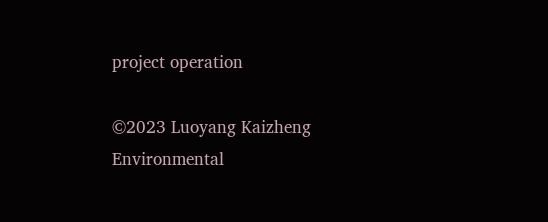project operation

©2023 Luoyang Kaizheng Environmental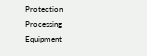Protection Processing Equipment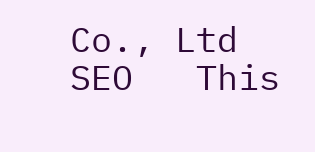Co., Ltd   SEO   This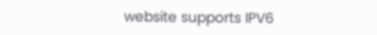website supports IPV6